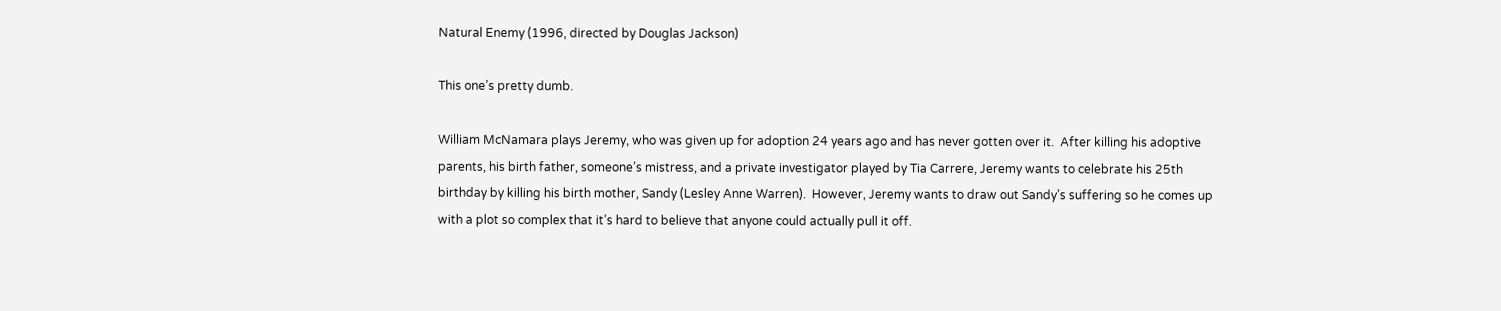Natural Enemy (1996, directed by Douglas Jackson)

This one’s pretty dumb.

William McNamara plays Jeremy, who was given up for adoption 24 years ago and has never gotten over it.  After killing his adoptive parents, his birth father, someone’s mistress, and a private investigator played by Tia Carrere, Jeremy wants to celebrate his 25th birthday by killing his birth mother, Sandy (Lesley Anne Warren).  However, Jeremy wants to draw out Sandy’s suffering so he comes up with a plot so complex that it’s hard to believe that anyone could actually pull it off.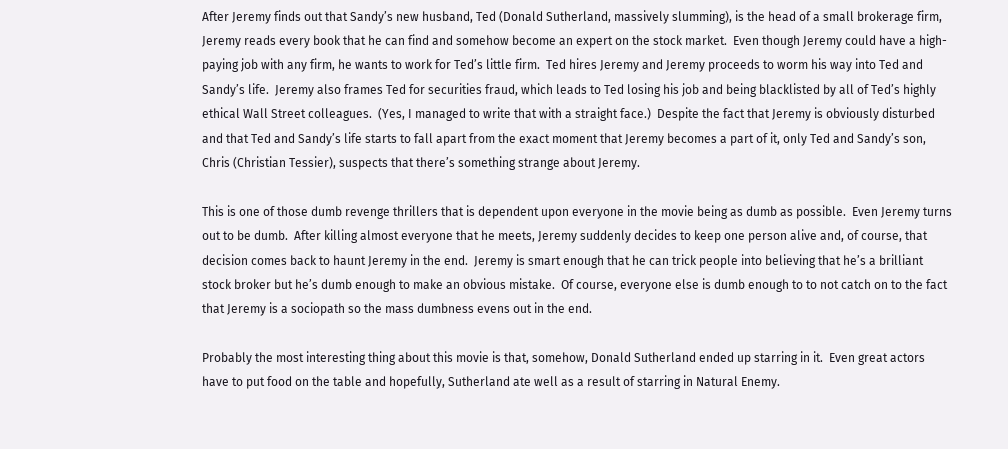After Jeremy finds out that Sandy’s new husband, Ted (Donald Sutherland, massively slumming), is the head of a small brokerage firm, Jeremy reads every book that he can find and somehow become an expert on the stock market.  Even though Jeremy could have a high-paying job with any firm, he wants to work for Ted’s little firm.  Ted hires Jeremy and Jeremy proceeds to worm his way into Ted and Sandy’s life.  Jeremy also frames Ted for securities fraud, which leads to Ted losing his job and being blacklisted by all of Ted’s highly ethical Wall Street colleagues.  (Yes, I managed to write that with a straight face.)  Despite the fact that Jeremy is obviously disturbed and that Ted and Sandy’s life starts to fall apart from the exact moment that Jeremy becomes a part of it, only Ted and Sandy’s son, Chris (Christian Tessier), suspects that there’s something strange about Jeremy.

This is one of those dumb revenge thrillers that is dependent upon everyone in the movie being as dumb as possible.  Even Jeremy turns out to be dumb.  After killing almost everyone that he meets, Jeremy suddenly decides to keep one person alive and, of course, that decision comes back to haunt Jeremy in the end.  Jeremy is smart enough that he can trick people into believing that he’s a brilliant stock broker but he’s dumb enough to make an obvious mistake.  Of course, everyone else is dumb enough to to not catch on to the fact that Jeremy is a sociopath so the mass dumbness evens out in the end.

Probably the most interesting thing about this movie is that, somehow, Donald Sutherland ended up starring in it.  Even great actors have to put food on the table and hopefully, Sutherland ate well as a result of starring in Natural Enemy.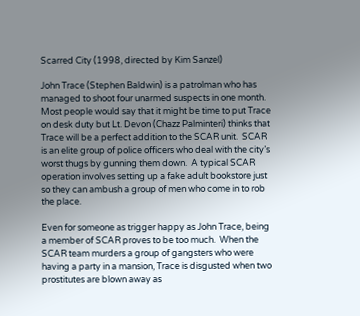Scarred City (1998, directed by Kim Sanzel)

John Trace (Stephen Baldwin) is a patrolman who has managed to shoot four unarmed suspects in one month.  Most people would say that it might be time to put Trace on desk duty but Lt. Devon (Chazz Palminteri) thinks that Trace will be a perfect addition to the SCAR unit.  SCAR is an elite group of police officers who deal with the city’s worst thugs by gunning them down.  A typical SCAR operation involves setting up a fake adult bookstore just so they can ambush a group of men who come in to rob the place.

Even for someone as trigger happy as John Trace, being a member of SCAR proves to be too much.  When the SCAR team murders a group of gangsters who were having a party in a mansion, Trace is disgusted when two prostitutes are blown away as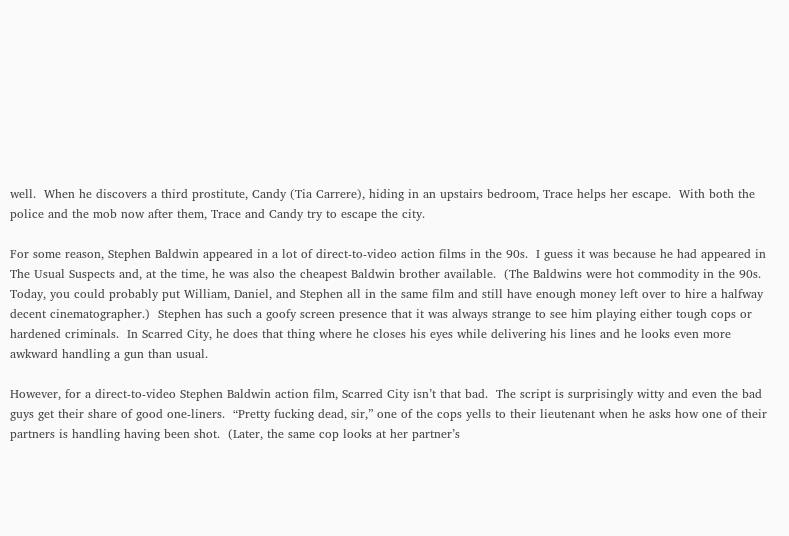well.  When he discovers a third prostitute, Candy (Tia Carrere), hiding in an upstairs bedroom, Trace helps her escape.  With both the police and the mob now after them, Trace and Candy try to escape the city.

For some reason, Stephen Baldwin appeared in a lot of direct-to-video action films in the 90s.  I guess it was because he had appeared in The Usual Suspects and, at the time, he was also the cheapest Baldwin brother available.  (The Baldwins were hot commodity in the 90s.  Today, you could probably put William, Daniel, and Stephen all in the same film and still have enough money left over to hire a halfway decent cinematographer.)  Stephen has such a goofy screen presence that it was always strange to see him playing either tough cops or hardened criminals.  In Scarred City, he does that thing where he closes his eyes while delivering his lines and he looks even more awkward handling a gun than usual.

However, for a direct-to-video Stephen Baldwin action film, Scarred City isn’t that bad.  The script is surprisingly witty and even the bad guys get their share of good one-liners.  “Pretty fucking dead, sir,” one of the cops yells to their lieutenant when he asks how one of their partners is handling having been shot.  (Later, the same cop looks at her partner’s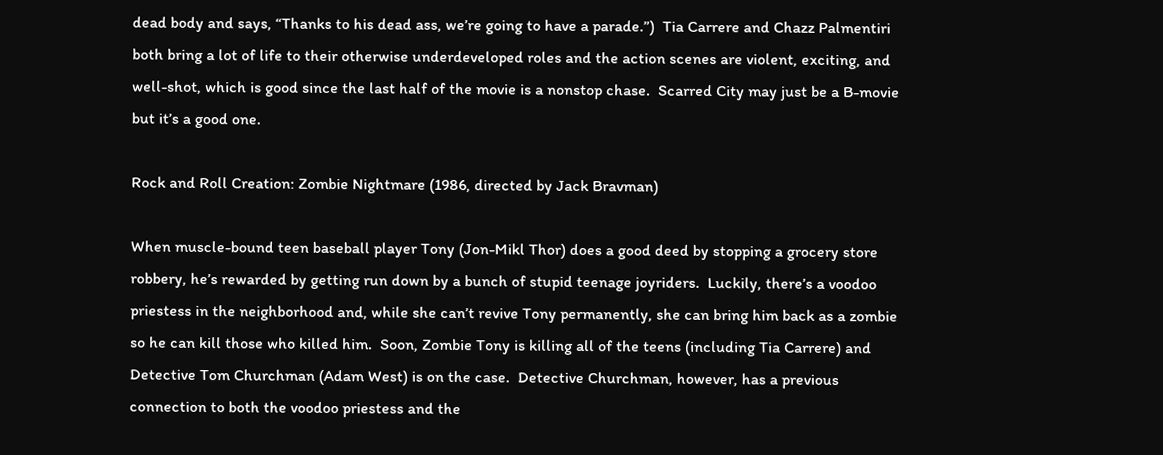dead body and says, “Thanks to his dead ass, we’re going to have a parade.”)  Tia Carrere and Chazz Palmentiri both bring a lot of life to their otherwise underdeveloped roles and the action scenes are violent, exciting, and well-shot, which is good since the last half of the movie is a nonstop chase.  Scarred City may just be a B-movie but it’s a good one.

Rock and Roll Creation: Zombie Nightmare (1986, directed by Jack Bravman)

When muscle-bound teen baseball player Tony (Jon-Mikl Thor) does a good deed by stopping a grocery store robbery, he’s rewarded by getting run down by a bunch of stupid teenage joyriders.  Luckily, there’s a voodoo priestess in the neighborhood and, while she can’t revive Tony permanently, she can bring him back as a zombie so he can kill those who killed him.  Soon, Zombie Tony is killing all of the teens (including Tia Carrere) and Detective Tom Churchman (Adam West) is on the case.  Detective Churchman, however, has a previous connection to both the voodoo priestess and the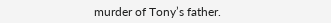murder of Tony’s father.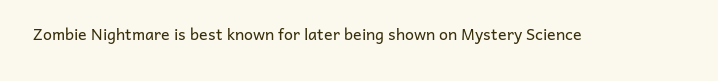Zombie Nightmare is best known for later being shown on Mystery Science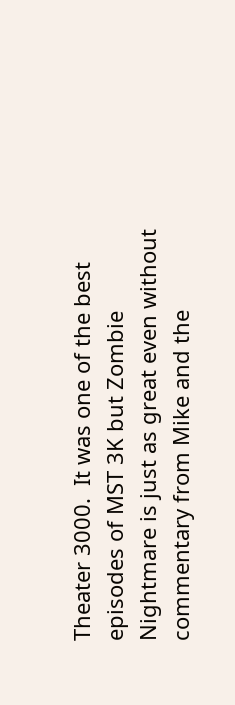Theater 3000.  It was one of the best episodes of MST 3K but Zombie Nightmare is just as great even without commentary from Mike and the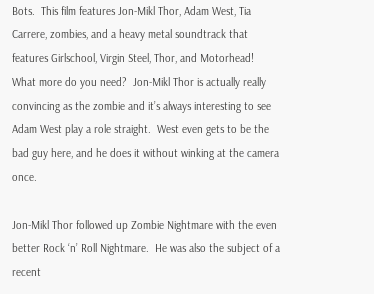Bots.  This film features Jon-Mikl Thor, Adam West, Tia Carrere, zombies, and a heavy metal soundtrack that features Girlschool, Virgin Steel, Thor, and Motorhead!  What more do you need?  Jon-Mikl Thor is actually really convincing as the zombie and it’s always interesting to see Adam West play a role straight.  West even gets to be the bad guy here, and he does it without winking at the camera once.

Jon-Mikl Thor followed up Zombie Nightmare with the even better Rock ‘n’ Roll Nightmare.  He was also the subject of a recent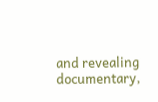and revealing documentary,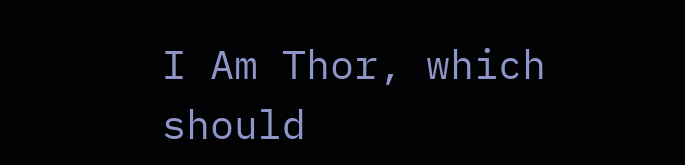I Am Thor, which should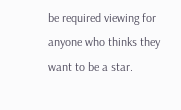be required viewing for anyone who thinks they want to be a star.